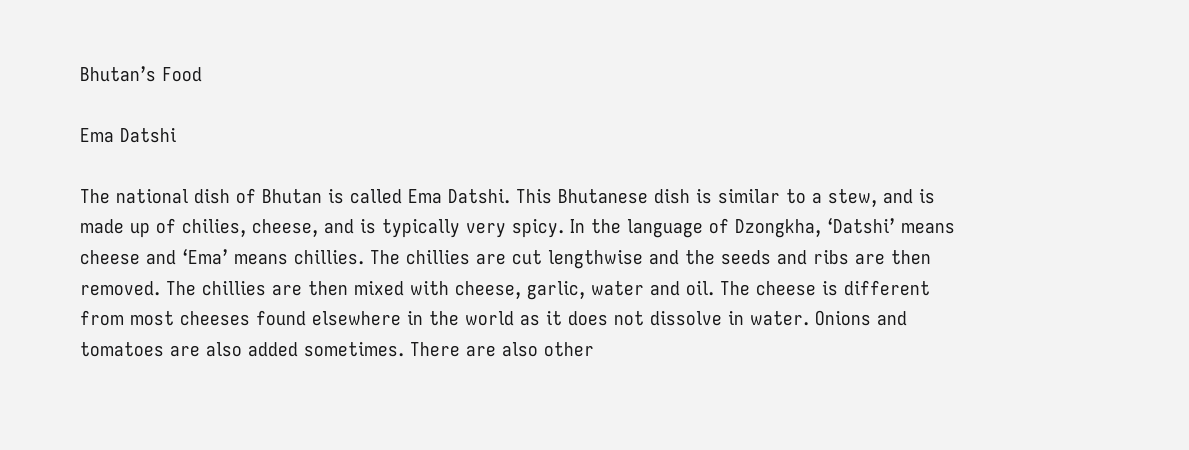Bhutan’s Food

Ema Datshi

The national dish of Bhutan is called Ema Datshi. This Bhutanese dish is similar to a stew, and is made up of chilies, cheese, and is typically very spicy. In the language of Dzongkha, ‘Datshi’ means cheese and ‘Ema’ means chillies. The chillies are cut lengthwise and the seeds and ribs are then removed. The chillies are then mixed with cheese, garlic, water and oil. The cheese is different from most cheeses found elsewhere in the world as it does not dissolve in water. Onions and tomatoes are also added sometimes. There are also other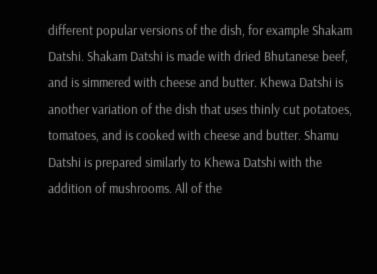different popular versions of the dish, for example Shakam Datshi. Shakam Datshi is made with dried Bhutanese beef, and is simmered with cheese and butter. Khewa Datshi is another variation of the dish that uses thinly cut potatoes, tomatoes, and is cooked with cheese and butter. Shamu Datshi is prepared similarly to Khewa Datshi with the addition of mushrooms. All of the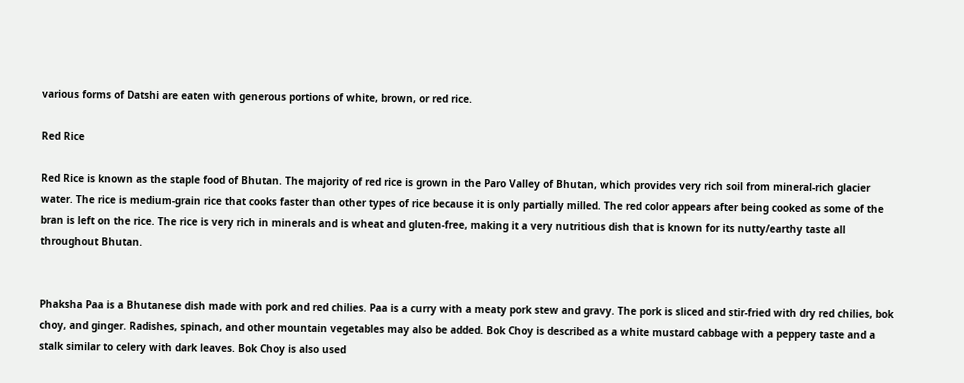various forms of Datshi are eaten with generous portions of white, brown, or red rice.

Red Rice

Red Rice is known as the staple food of Bhutan. The majority of red rice is grown in the Paro Valley of Bhutan, which provides very rich soil from mineral-rich glacier water. The rice is medium-grain rice that cooks faster than other types of rice because it is only partially milled. The red color appears after being cooked as some of the bran is left on the rice. The rice is very rich in minerals and is wheat and gluten-free, making it a very nutritious dish that is known for its nutty/earthy taste all throughout Bhutan.


Phaksha Paa is a Bhutanese dish made with pork and red chilies. Paa is a curry with a meaty pork stew and gravy. The pork is sliced and stir-fried with dry red chilies, bok choy, and ginger. Radishes, spinach, and other mountain vegetables may also be added. Bok Choy is described as a white mustard cabbage with a peppery taste and a stalk similar to celery with dark leaves. Bok Choy is also used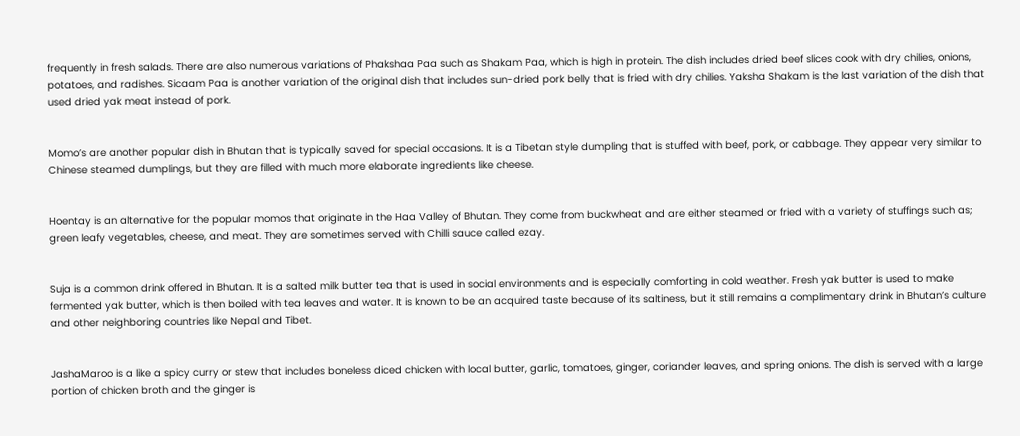frequently in fresh salads. There are also numerous variations of Phakshaa Paa such as Shakam Paa, which is high in protein. The dish includes dried beef slices cook with dry chilies, onions, potatoes, and radishes. Sicaam Paa is another variation of the original dish that includes sun-dried pork belly that is fried with dry chilies. Yaksha Shakam is the last variation of the dish that used dried yak meat instead of pork.


Momo’s are another popular dish in Bhutan that is typically saved for special occasions. It is a Tibetan style dumpling that is stuffed with beef, pork, or cabbage. They appear very similar to Chinese steamed dumplings, but they are filled with much more elaborate ingredients like cheese.


Hoentay is an alternative for the popular momos that originate in the Haa Valley of Bhutan. They come from buckwheat and are either steamed or fried with a variety of stuffings such as; green leafy vegetables, cheese, and meat. They are sometimes served with Chilli sauce called ezay.


Suja is a common drink offered in Bhutan. It is a salted milk butter tea that is used in social environments and is especially comforting in cold weather. Fresh yak butter is used to make fermented yak butter, which is then boiled with tea leaves and water. It is known to be an acquired taste because of its saltiness, but it still remains a complimentary drink in Bhutan’s culture and other neighboring countries like Nepal and Tibet.


JashaMaroo is a like a spicy curry or stew that includes boneless diced chicken with local butter, garlic, tomatoes, ginger, coriander leaves, and spring onions. The dish is served with a large portion of chicken broth and the ginger is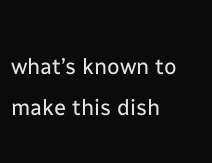what’s known to make this dish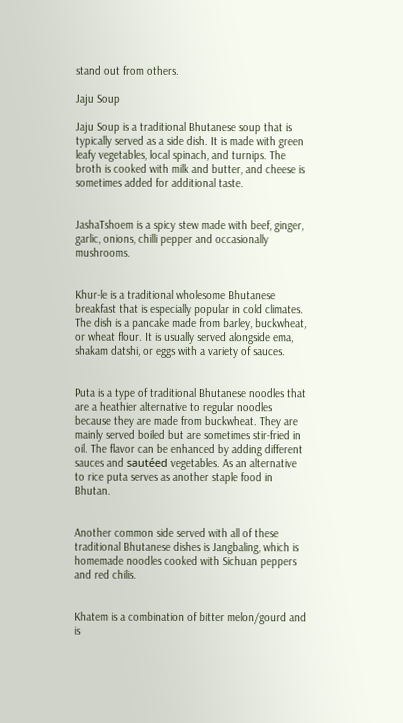stand out from others.

Jaju Soup

Jaju Soup is a traditional Bhutanese soup that is typically served as a side dish. It is made with green leafy vegetables, local spinach, and turnips. The broth is cooked with milk and butter, and cheese is sometimes added for additional taste.


JashaTshoem is a spicy stew made with beef, ginger, garlic, onions, chilli pepper and occasionally mushrooms.


Khur-le is a traditional wholesome Bhutanese breakfast that is especially popular in cold climates. The dish is a pancake made from barley, buckwheat, or wheat flour. It is usually served alongside ema, shakam datshi, or eggs with a variety of sauces.


Puta is a type of traditional Bhutanese noodles that are a heathier alternative to regular noodles because they are made from buckwheat. They are mainly served boiled but are sometimes stir-fried in oil. The flavor can be enhanced by adding different sauces and sautéed vegetables. As an alternative to rice puta serves as another staple food in Bhutan.


Another common side served with all of these traditional Bhutanese dishes is Jangbaling, which is homemade noodles cooked with Sichuan peppers and red chilis.


Khatem is a combination of bitter melon/gourd and is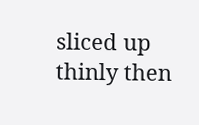sliced up thinly then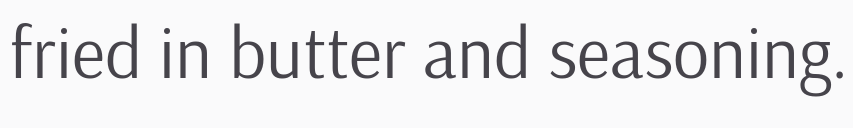fried in butter and seasoning.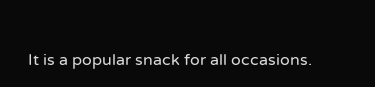It is a popular snack for all occasions.